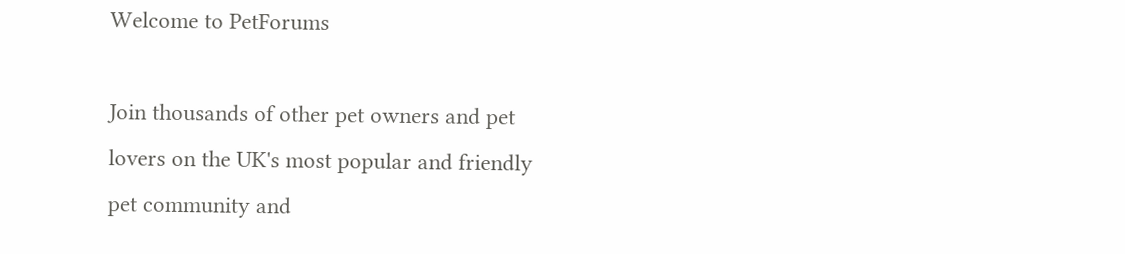Welcome to PetForums

Join thousands of other pet owners and pet lovers on the UK's most popular and friendly pet community and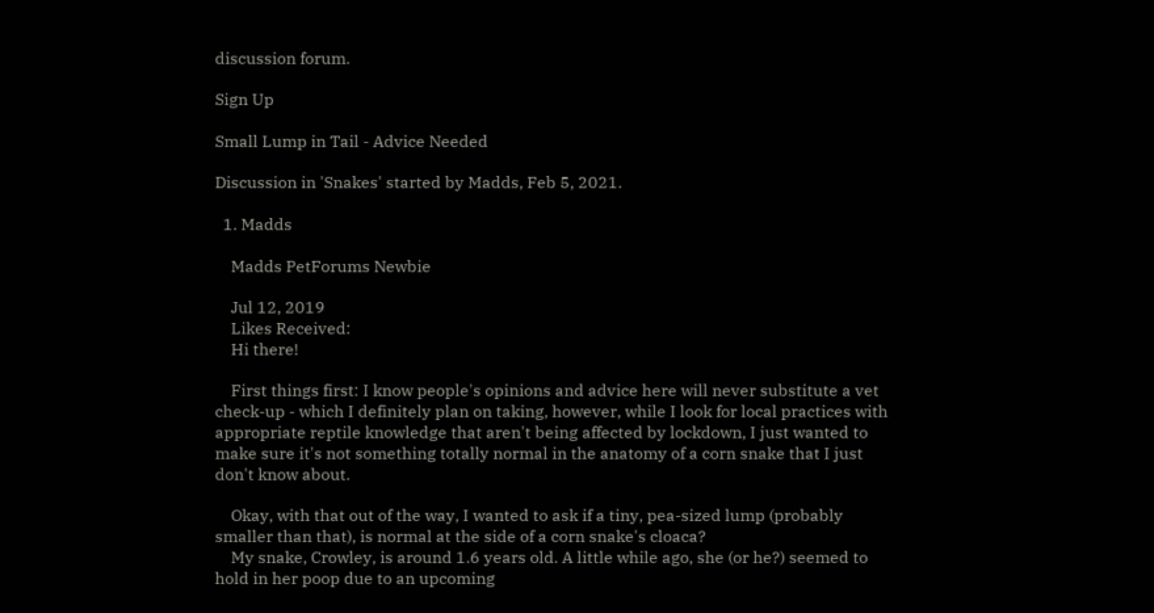discussion forum.

Sign Up

Small Lump in Tail - Advice Needed

Discussion in 'Snakes' started by Madds, Feb 5, 2021.

  1. Madds

    Madds PetForums Newbie

    Jul 12, 2019
    Likes Received:
    Hi there!

    First things first: I know people's opinions and advice here will never substitute a vet check-up - which I definitely plan on taking, however, while I look for local practices with appropriate reptile knowledge that aren't being affected by lockdown, I just wanted to make sure it's not something totally normal in the anatomy of a corn snake that I just don't know about.

    Okay, with that out of the way, I wanted to ask if a tiny, pea-sized lump (probably smaller than that), is normal at the side of a corn snake's cloaca?
    My snake, Crowley, is around 1.6 years old. A little while ago, she (or he?) seemed to hold in her poop due to an upcoming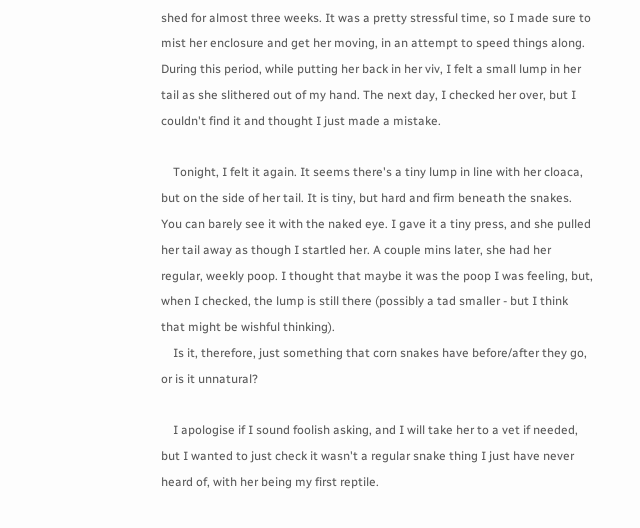shed for almost three weeks. It was a pretty stressful time, so I made sure to mist her enclosure and get her moving, in an attempt to speed things along. During this period, while putting her back in her viv, I felt a small lump in her tail as she slithered out of my hand. The next day, I checked her over, but I couldn't find it and thought I just made a mistake.

    Tonight, I felt it again. It seems there's a tiny lump in line with her cloaca, but on the side of her tail. It is tiny, but hard and firm beneath the snakes. You can barely see it with the naked eye. I gave it a tiny press, and she pulled her tail away as though I startled her. A couple mins later, she had her regular, weekly poop. I thought that maybe it was the poop I was feeling, but, when I checked, the lump is still there (possibly a tad smaller - but I think that might be wishful thinking).
    Is it, therefore, just something that corn snakes have before/after they go, or is it unnatural?

    I apologise if I sound foolish asking, and I will take her to a vet if needed, but I wanted to just check it wasn't a regular snake thing I just have never heard of, with her being my first reptile.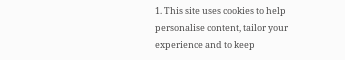1. This site uses cookies to help personalise content, tailor your experience and to keep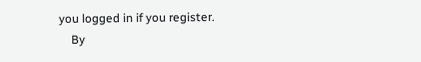you logged in if you register.
    By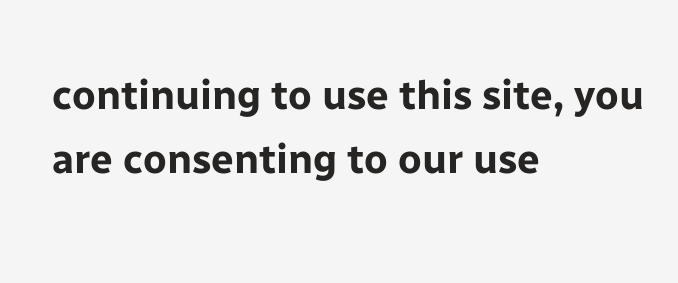continuing to use this site, you are consenting to our use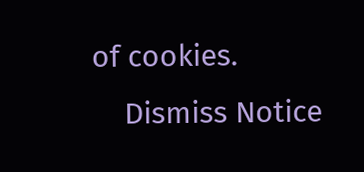of cookies.
    Dismiss Notice